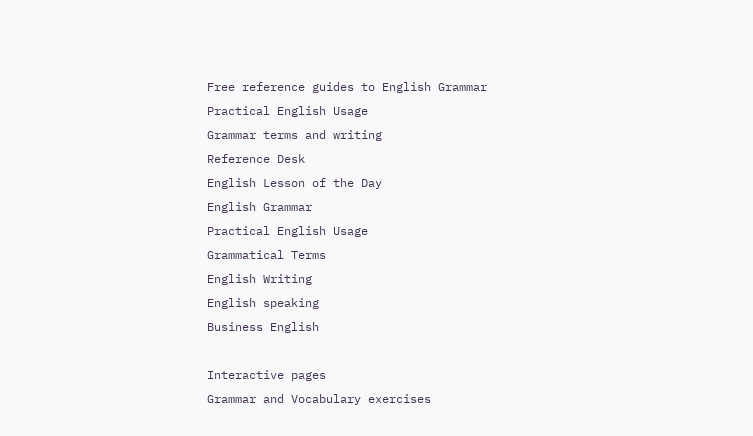Free reference guides to English Grammar
Practical English Usage
Grammar terms and writing
Reference Desk
English Lesson of the Day
English Grammar
Practical English Usage
Grammatical Terms
English Writing
English speaking
Business English

Interactive pages
Grammar and Vocabulary exercises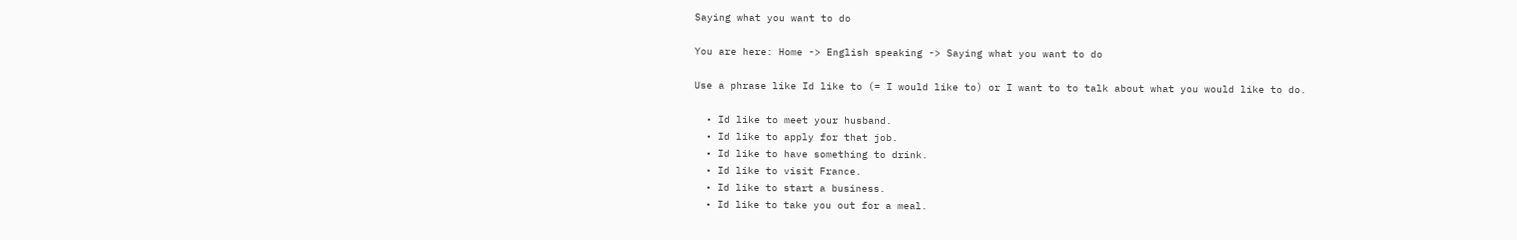Saying what you want to do

You are here: Home -> English speaking -> Saying what you want to do

Use a phrase like Id like to (= I would like to) or I want to to talk about what you would like to do.

  • Id like to meet your husband.
  • Id like to apply for that job.
  • Id like to have something to drink.
  • Id like to visit France.
  • Id like to start a business.
  • Id like to take you out for a meal.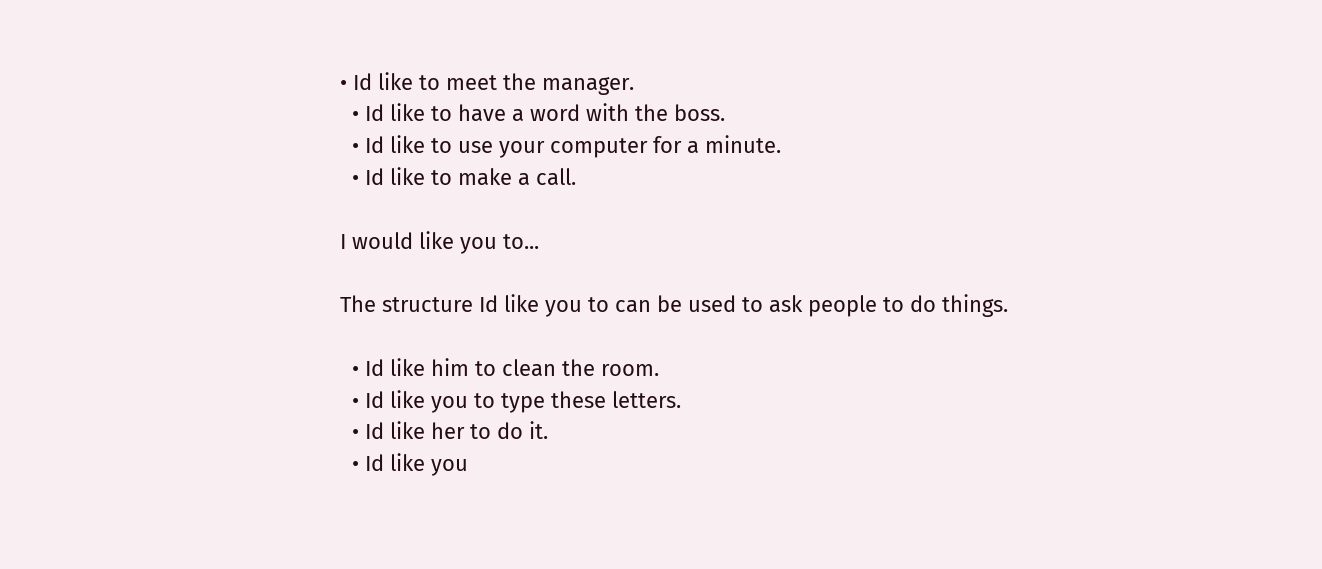• Id like to meet the manager.
  • Id like to have a word with the boss.
  • Id like to use your computer for a minute.
  • Id like to make a call.

I would like you to...

The structure Id like you to can be used to ask people to do things.

  • Id like him to clean the room.
  • Id like you to type these letters.
  • Id like her to do it.
  • Id like you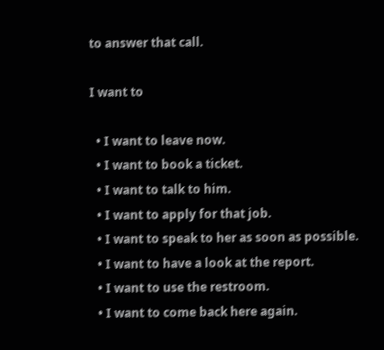to answer that call.

I want to

  • I want to leave now.
  • I want to book a ticket.
  • I want to talk to him.
  • I want to apply for that job.
  • I want to speak to her as soon as possible.
  • I want to have a look at the report.
  • I want to use the restroom.
  • I want to come back here again.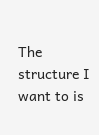The structure I want to is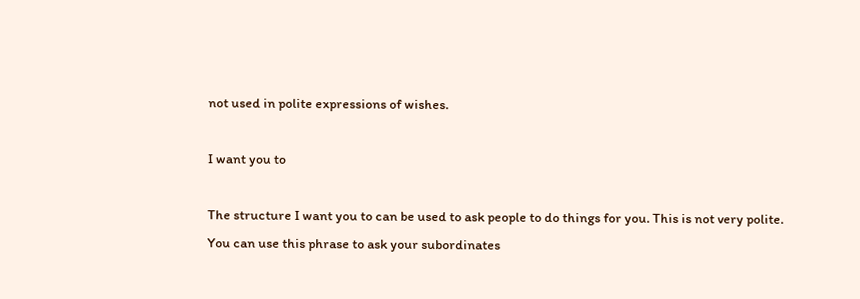not used in polite expressions of wishes.

I want you to

The structure I want you to can be used to ask people to do things for you. This is not very polite. You can use this phrase to ask your subordinates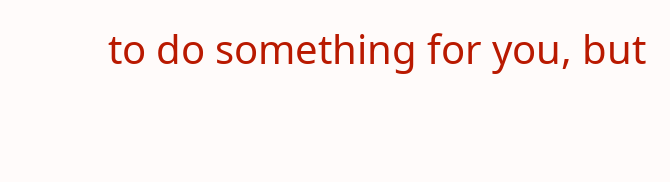to do something for you, but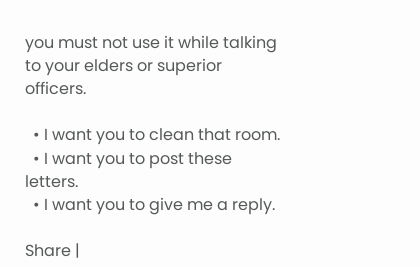you must not use it while talking to your elders or superior officers.

  • I want you to clean that room.
  • I want you to post these letters.
  • I want you to give me a reply.

Share |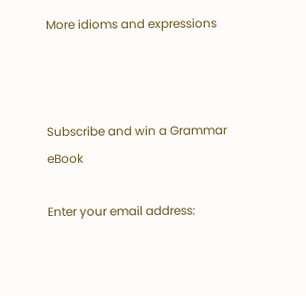More idioms and expressions



Subscribe and win a Grammar eBook

Enter your email address: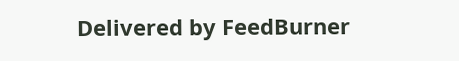Delivered by FeedBurner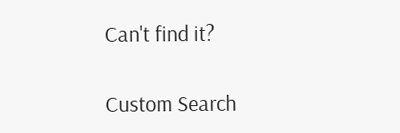Can't find it?

Custom Search